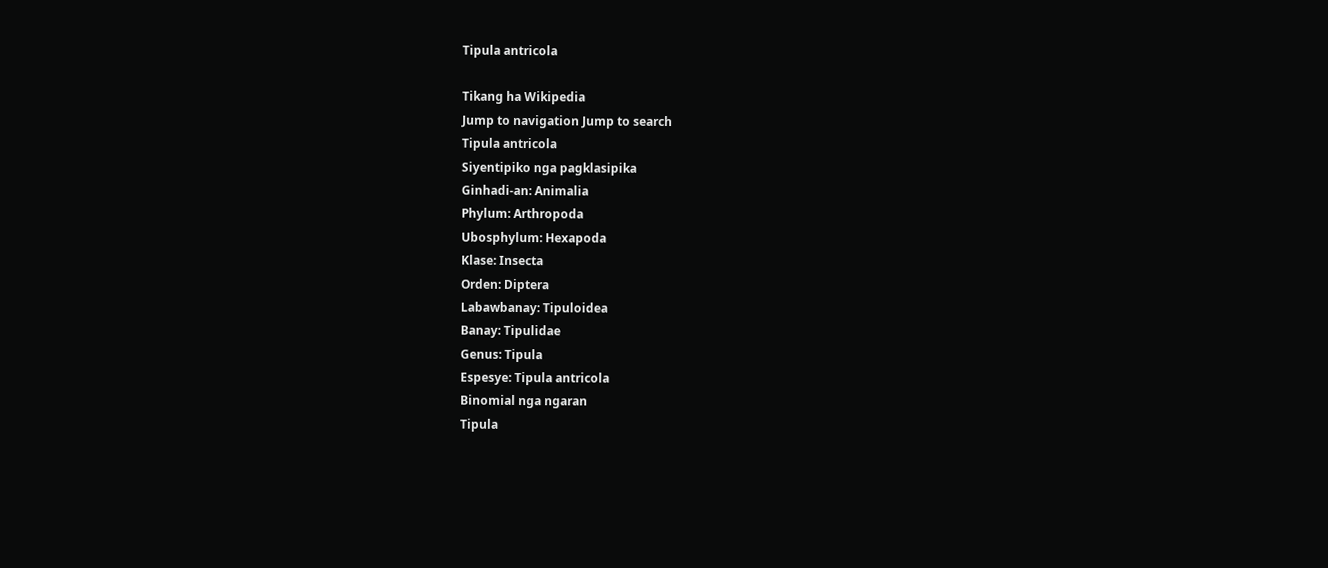Tipula antricola

Tikang ha Wikipedia
Jump to navigation Jump to search
Tipula antricola
Siyentipiko nga pagklasipika
Ginhadi-an: Animalia
Phylum: Arthropoda
Ubosphylum: Hexapoda
Klase: Insecta
Orden: Diptera
Labawbanay: Tipuloidea
Banay: Tipulidae
Genus: Tipula
Espesye: Tipula antricola
Binomial nga ngaran
Tipula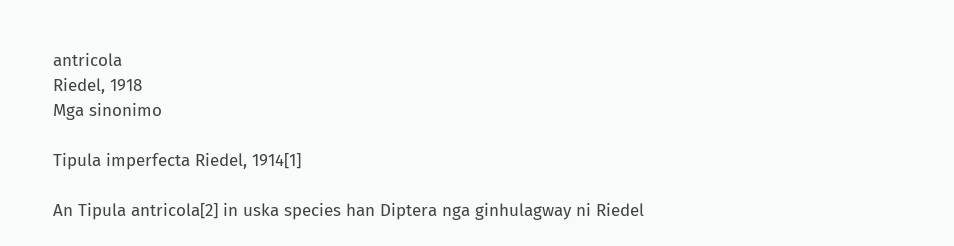antricola
Riedel, 1918
Mga sinonimo

Tipula imperfecta Riedel, 1914[1]

An Tipula antricola[2] in uska species han Diptera nga ginhulagway ni Riedel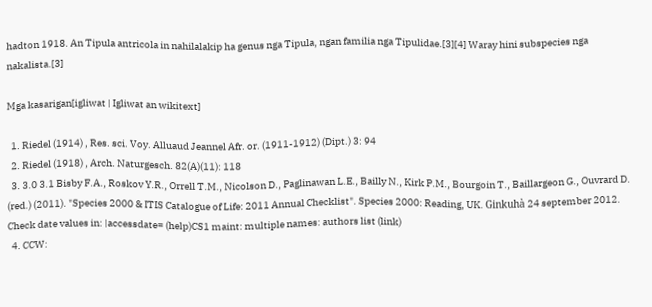hadton 1918. An Tipula antricola in nahilalakip ha genus nga Tipula, ngan familia nga Tipulidae.[3][4] Waray hini subspecies nga nakalista.[3]

Mga kasarigan[igliwat | Igliwat an wikitext]

  1. Riedel (1914) , Res. sci. Voy. Alluaud Jeannel Afr. or. (1911-1912) (Dipt.) 3: 94
  2. Riedel (1918) , Arch. Naturgesch. 82(A)(11): 118
  3. 3.0 3.1 Bisby F.A., Roskov Y.R., Orrell T.M., Nicolson D., Paglinawan L.E., Bailly N., Kirk P.M., Bourgoin T., Baillargeon G., Ouvrard D. (red.) (2011). "Species 2000 & ITIS Catalogue of Life: 2011 Annual Checklist". Species 2000: Reading, UK. Ginkuhà 24 september 2012. Check date values in: |accessdate= (help)CS1 maint: multiple names: authors list (link)
  4. CCW: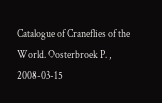Catalogue of Craneflies of the World. Oosterbroek P. , 2008-03-15